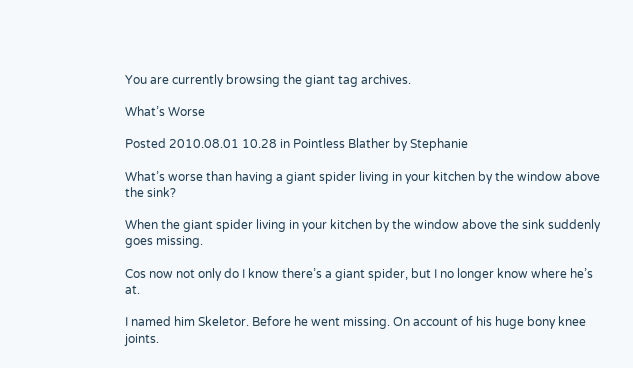You are currently browsing the giant tag archives.

What’s Worse

Posted 2010.08.01 10.28 in Pointless Blather by Stephanie

What’s worse than having a giant spider living in your kitchen by the window above the sink?

When the giant spider living in your kitchen by the window above the sink suddenly goes missing.

Cos now not only do I know there’s a giant spider, but I no longer know where he’s at.

I named him Skeletor. Before he went missing. On account of his huge bony knee joints.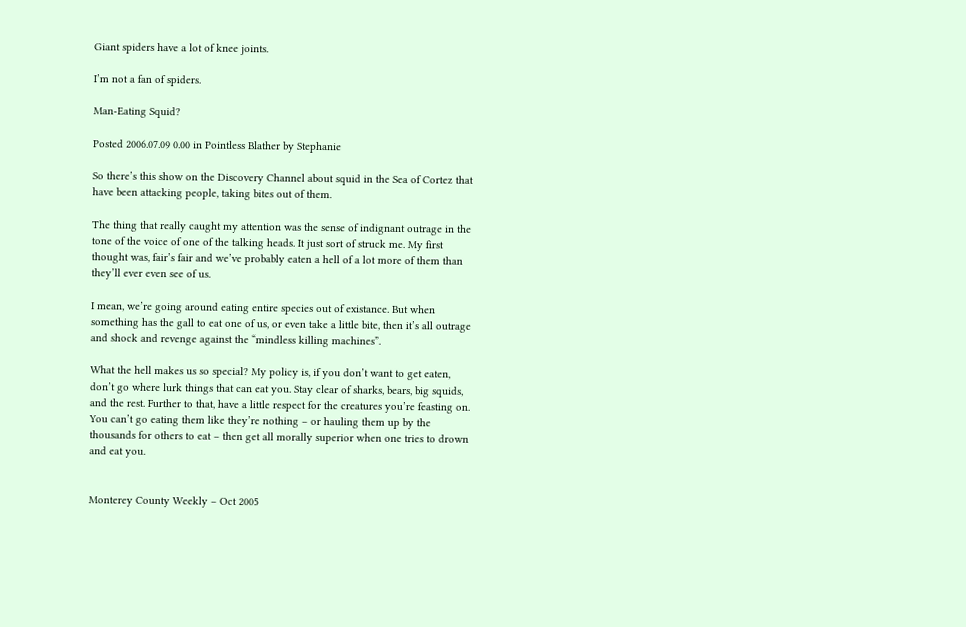Giant spiders have a lot of knee joints.

I’m not a fan of spiders.

Man-Eating Squid?

Posted 2006.07.09 0.00 in Pointless Blather by Stephanie

So there’s this show on the Discovery Channel about squid in the Sea of Cortez that have been attacking people, taking bites out of them.

The thing that really caught my attention was the sense of indignant outrage in the tone of the voice of one of the talking heads. It just sort of struck me. My first thought was, fair’s fair and we’ve probably eaten a hell of a lot more of them than they’ll ever even see of us.

I mean, we’re going around eating entire species out of existance. But when something has the gall to eat one of us, or even take a little bite, then it’s all outrage and shock and revenge against the “mindless killing machines”.

What the hell makes us so special? My policy is, if you don’t want to get eaten, don’t go where lurk things that can eat you. Stay clear of sharks, bears, big squids, and the rest. Further to that, have a little respect for the creatures you’re feasting on. You can’t go eating them like they’re nothing – or hauling them up by the thousands for others to eat – then get all morally superior when one tries to drown and eat you.


Monterey County Weekly – Oct 2005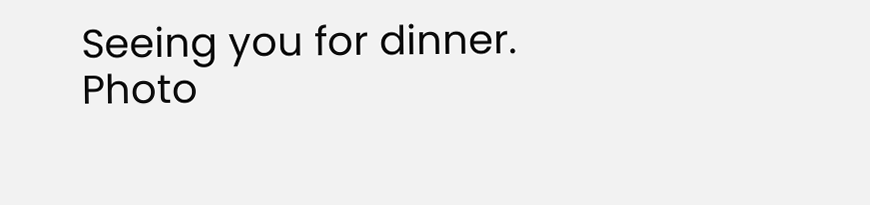Seeing you for dinner.
Photo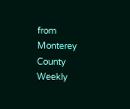from Monterey County Weekly